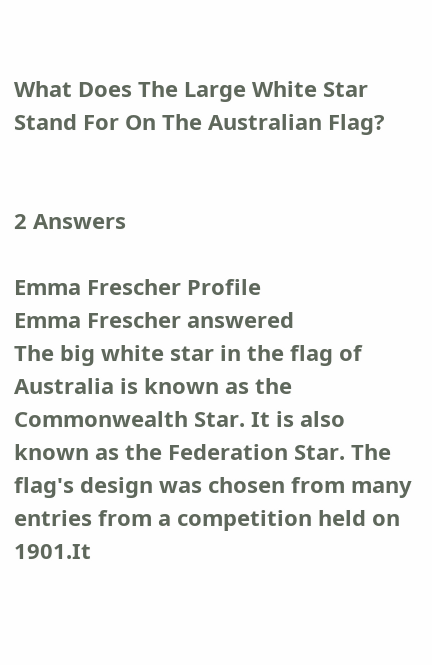What Does The Large White Star Stand For On The Australian Flag?


2 Answers

Emma Frescher Profile
Emma Frescher answered
The big white star in the flag of Australia is known as the Commonwealth Star. It is also known as the Federation Star. The flag's design was chosen from many entries from a competition held on 1901.It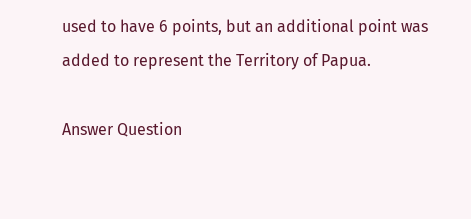used to have 6 points, but an additional point was added to represent the Territory of Papua.

Answer Question